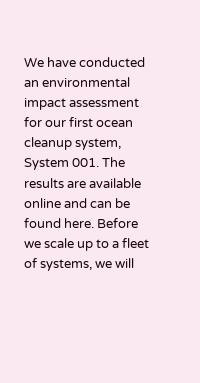We have conducted an environmental impact assessment for our first ocean cleanup system, System 001. The results are available online and can be found here. Before we scale up to a fleet of systems, we will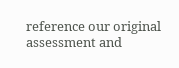reference our original assessment and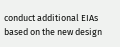conduct additional EIAs based on the new design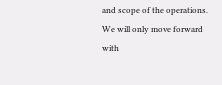and scope of the operations. We will only move forward with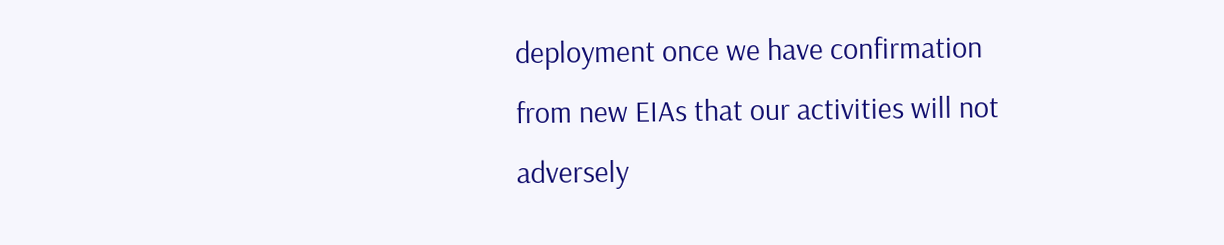deployment once we have confirmation from new EIAs that our activities will not adversely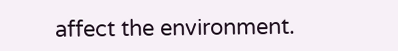affect the environment.